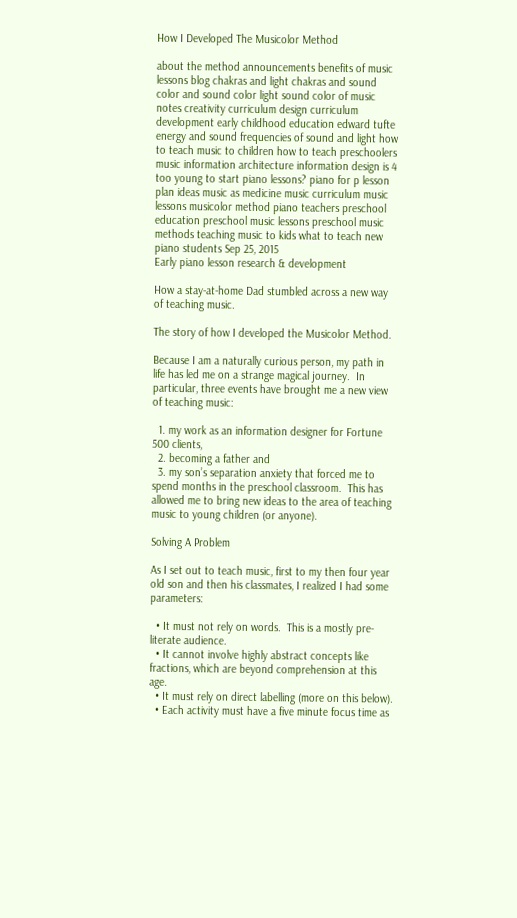How I Developed The Musicolor Method

about the method announcements benefits of music lessons blog chakras and light chakras and sound color and sound color light sound color of music notes creativity curriculum design curriculum development early childhood education edward tufte energy and sound frequencies of sound and light how to teach music to children how to teach preschoolers music information architecture information design is 4 too young to start piano lessons? piano for p lesson plan ideas music as medicine music curriculum music lessons musicolor method piano teachers preschool education preschool music lessons preschool music methods teaching music to kids what to teach new piano students Sep 25, 2015
Early piano lesson research & development

How a stay-at-home Dad stumbled across a new way of teaching music.

The story of how I developed the Musicolor Method.

Because I am a naturally curious person, my path in life has led me on a strange magical journey.  In particular, three events have brought me a new view of teaching music:

  1. my work as an information designer for Fortune 500 clients,
  2. becoming a father and
  3. my son’s separation anxiety that forced me to spend months in the preschool classroom.  This has allowed me to bring new ideas to the area of teaching music to young children (or anyone).

Solving A Problem

As I set out to teach music, first to my then four year old son and then his classmates, I realized I had some parameters:

  • It must not rely on words.  This is a mostly pre-literate audience.
  • It cannot involve highly abstract concepts like fractions, which are beyond comprehension at this age.
  • It must rely on direct labelling (more on this below).
  • Each activity must have a five minute focus time as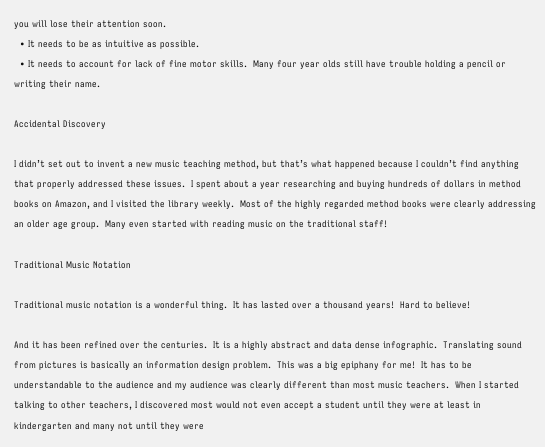you will lose their attention soon.
  • It needs to be as intuitive as possible.
  • It needs to account for lack of fine motor skills.  Many four year olds still have trouble holding a pencil or writing their name.

Accidental Discovery

I didn’t set out to invent a new music teaching method, but that’s what happened because I couldn’t find anything that properly addressed these issues.  I spent about a year researching and buying hundreds of dollars in method books on Amazon, and I visited the library weekly.  Most of the highly regarded method books were clearly addressing an older age group.  Many even started with reading music on the traditional staff!

Traditional Music Notation

Traditional music notation is a wonderful thing.  It has lasted over a thousand years!  Hard to believe!

And it has been refined over the centuries.  It is a highly abstract and data dense infographic.  Translating sound from pictures is basically an information design problem.  This was a big epiphany for me!  It has to be understandable to the audience and my audience was clearly different than most music teachers.  When I started talking to other teachers, I discovered most would not even accept a student until they were at least in kindergarten and many not until they were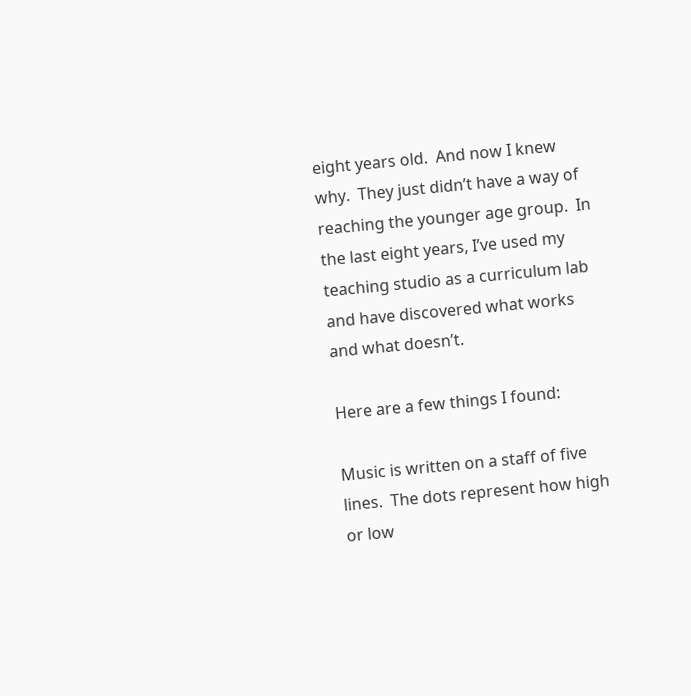eight years old.  And now I knew why.  They just didn’t have a way of reaching the younger age group.  In the last eight years, I’ve used my teaching studio as a curriculum lab and have discovered what works and what doesn’t.

Here are a few things I found:

Music is written on a staff of five lines.  The dots represent how high or low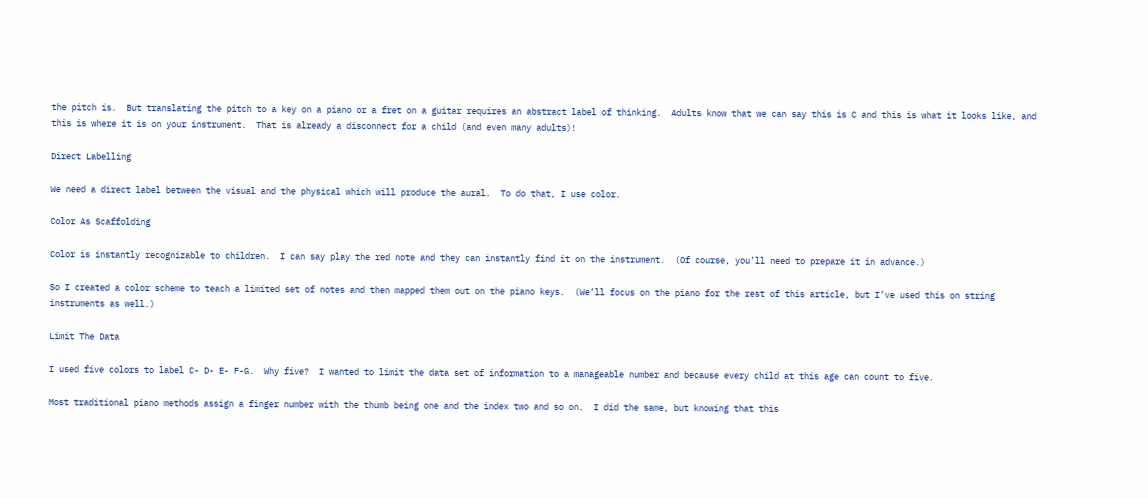the pitch is.  But translating the pitch to a key on a piano or a fret on a guitar requires an abstract label of thinking.  Adults know that we can say this is C and this is what it looks like, and this is where it is on your instrument.  That is already a disconnect for a child (and even many adults)!

Direct Labelling

We need a direct label between the visual and the physical which will produce the aural.  To do that, I use color.

Color As Scaffolding

Color is instantly recognizable to children.  I can say play the red note and they can instantly find it on the instrument.  (Of course, you’ll need to prepare it in advance.)

So I created a color scheme to teach a limited set of notes and then mapped them out on the piano keys.  (We’ll focus on the piano for the rest of this article, but I’ve used this on string instruments as well.)

Limit The Data

I used five colors to label C- D- E- F-G.  Why five?  I wanted to limit the data set of information to a manageable number and because every child at this age can count to five.

Most traditional piano methods assign a finger number with the thumb being one and the index two and so on.  I did the same, but knowing that this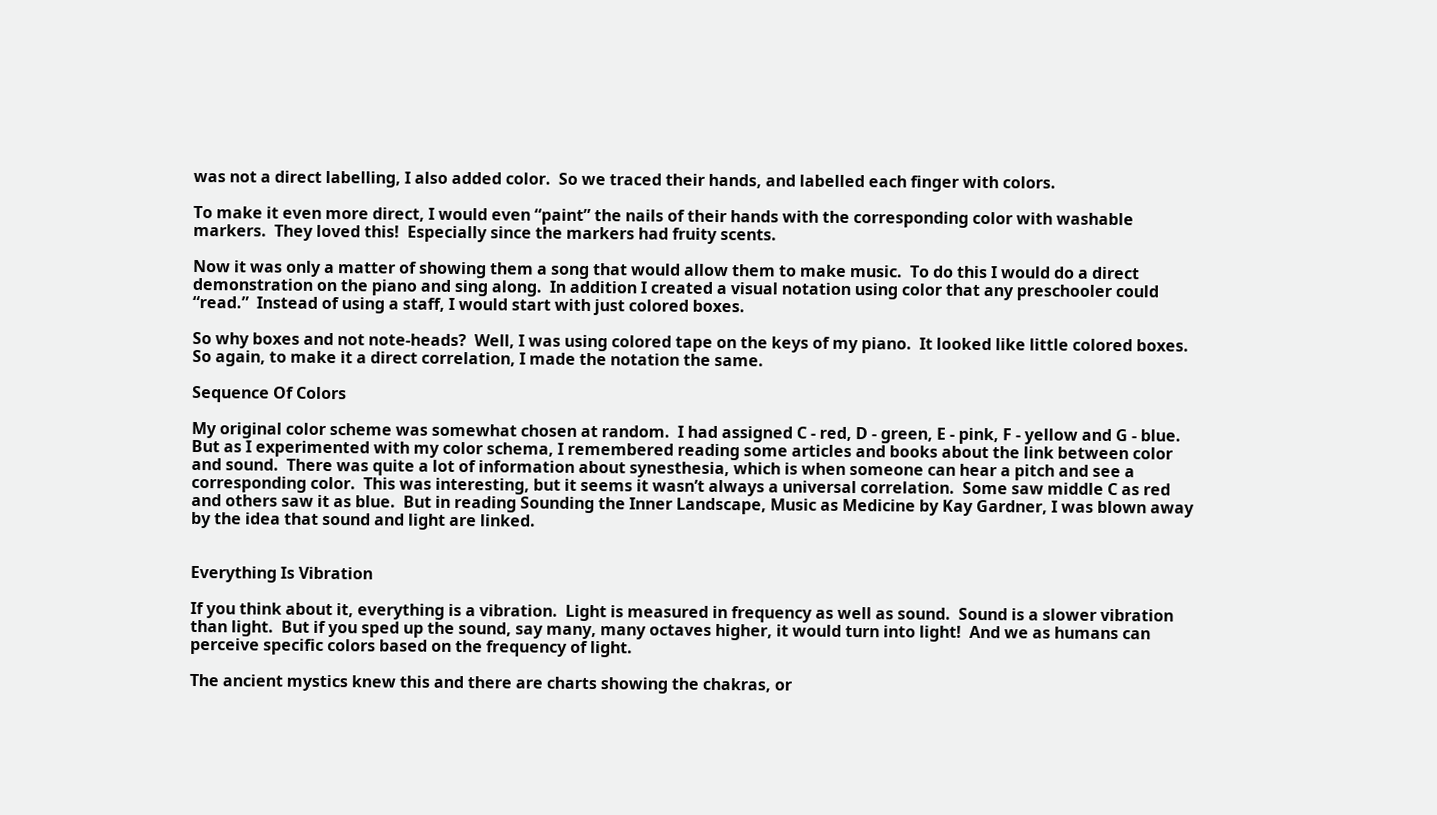was not a direct labelling, I also added color.  So we traced their hands, and labelled each finger with colors.

To make it even more direct, I would even “paint” the nails of their hands with the corresponding color with washable markers.  They loved this!  Especially since the markers had fruity scents.

Now it was only a matter of showing them a song that would allow them to make music.  To do this I would do a direct demonstration on the piano and sing along.  In addition I created a visual notation using color that any preschooler could “read.”  Instead of using a staff, I would start with just colored boxes.

So why boxes and not note-heads?  Well, I was using colored tape on the keys of my piano.  It looked like little colored boxes.  So again, to make it a direct correlation, I made the notation the same.

Sequence Of Colors

My original color scheme was somewhat chosen at random.  I had assigned C - red, D - green, E - pink, F - yellow and G - blue.  But as I experimented with my color schema, I remembered reading some articles and books about the link between color and sound.  There was quite a lot of information about synesthesia, which is when someone can hear a pitch and see a corresponding color.  This was interesting, but it seems it wasn’t always a universal correlation.  Some saw middle C as red and others saw it as blue.  But in reading Sounding the Inner Landscape, Music as Medicine by Kay Gardner, I was blown away by the idea that sound and light are linked.


Everything Is Vibration

If you think about it, everything is a vibration.  Light is measured in frequency as well as sound.  Sound is a slower vibration than light.  But if you sped up the sound, say many, many octaves higher, it would turn into light!  And we as humans can perceive specific colors based on the frequency of light.

The ancient mystics knew this and there are charts showing the chakras, or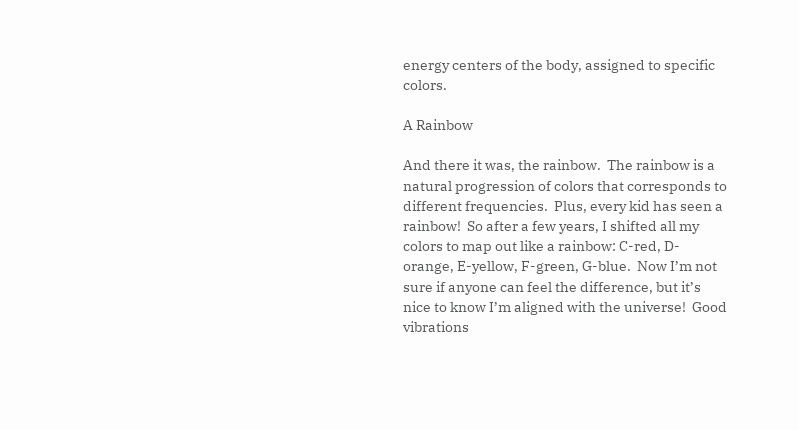energy centers of the body, assigned to specific colors.

A Rainbow

And there it was, the rainbow.  The rainbow is a natural progression of colors that corresponds to different frequencies.  Plus, every kid has seen a rainbow!  So after a few years, I shifted all my colors to map out like a rainbow: C-red, D-orange, E-yellow, F-green, G-blue.  Now I’m not sure if anyone can feel the difference, but it’s nice to know I’m aligned with the universe!  Good vibrations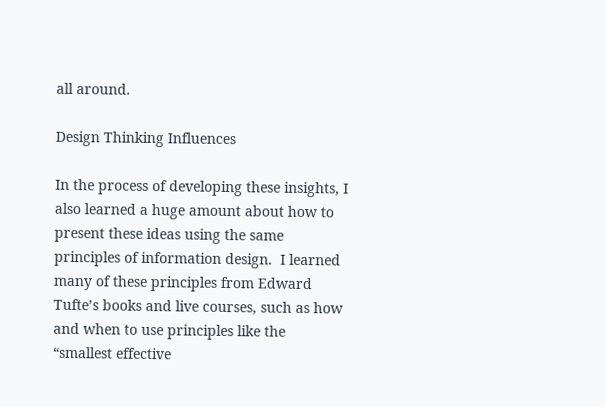all around.

Design Thinking Influences

In the process of developing these insights, I also learned a huge amount about how to present these ideas using the same principles of information design.  I learned many of these principles from Edward Tufte’s books and live courses, such as how and when to use principles like the “smallest effective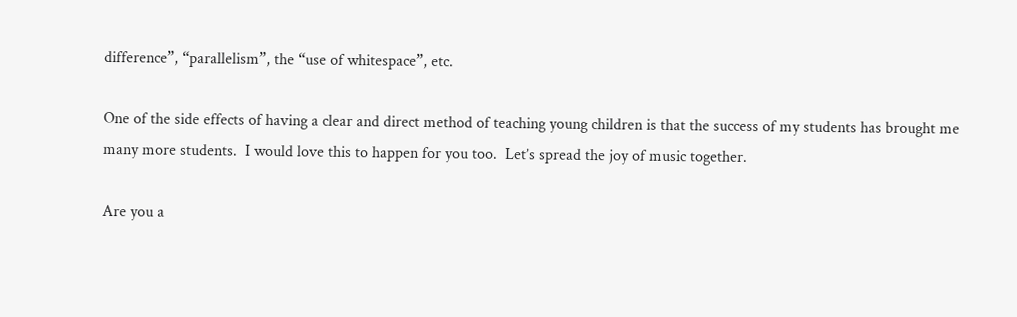difference”, “parallelism”, the “use of whitespace”, etc.

One of the side effects of having a clear and direct method of teaching young children is that the success of my students has brought me many more students.  I would love this to happen for you too.  Let’s spread the joy of music together.

Are you a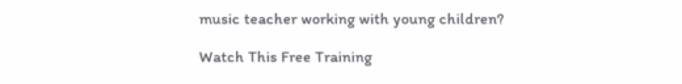music teacher working with young children?

Watch This Free Training